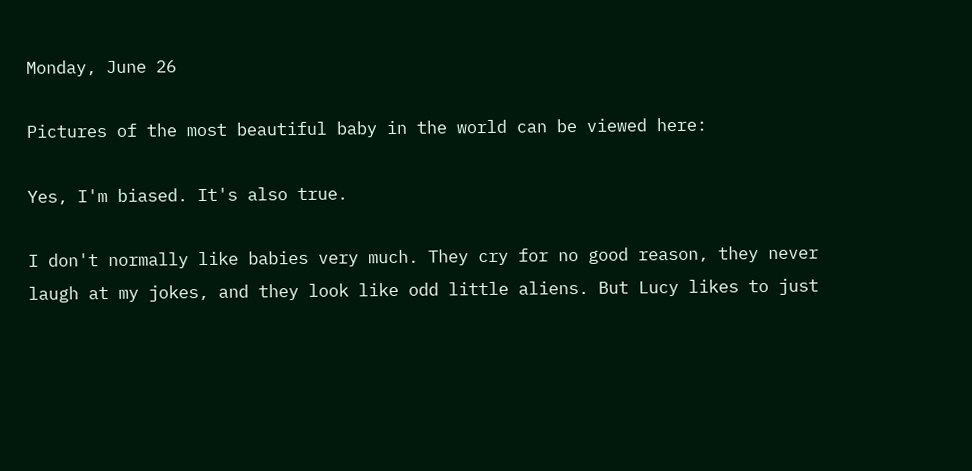Monday, June 26

Pictures of the most beautiful baby in the world can be viewed here:

Yes, I'm biased. It's also true.

I don't normally like babies very much. They cry for no good reason, they never laugh at my jokes, and they look like odd little aliens. But Lucy likes to just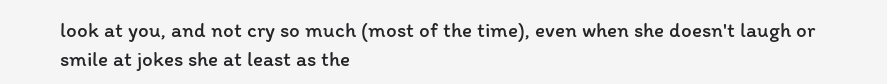look at you, and not cry so much (most of the time), even when she doesn't laugh or smile at jokes she at least as the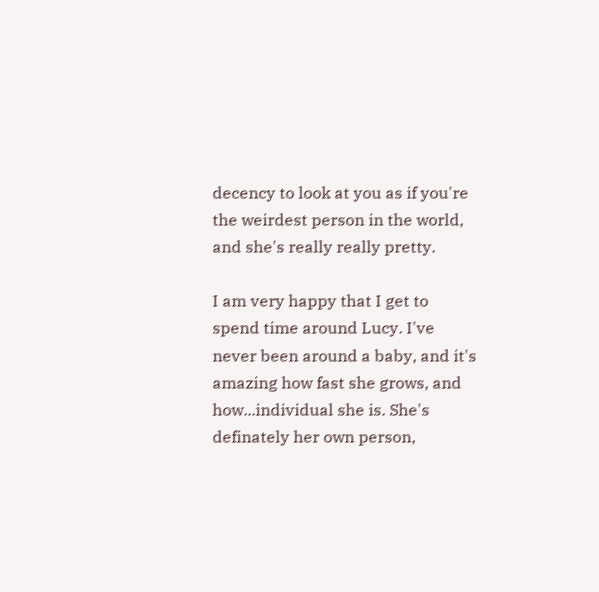decency to look at you as if you're the weirdest person in the world, and she's really really pretty.

I am very happy that I get to spend time around Lucy. I've never been around a baby, and it's amazing how fast she grows, and how...individual she is. She's definately her own person,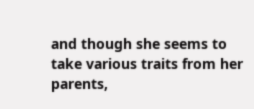and though she seems to take various traits from her parents,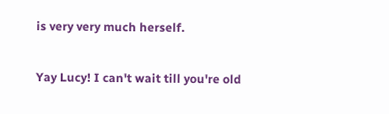is very very much herself.

Yay Lucy! I can't wait till you're old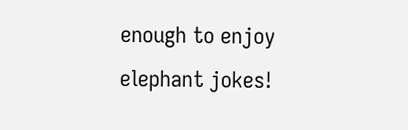enough to enjoy elephant jokes!